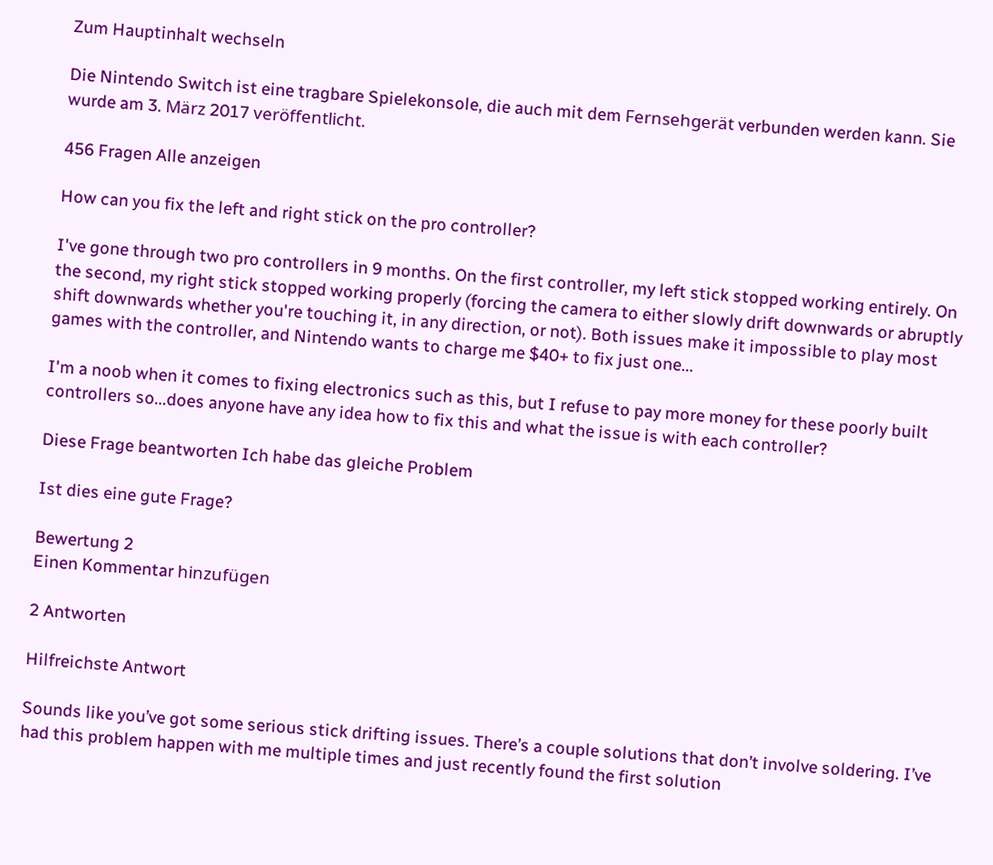Zum Hauptinhalt wechseln

Die Nintendo Switch ist eine tragbare Spielekonsole, die auch mit dem Fernsehgerät verbunden werden kann. Sie wurde am 3. März 2017 veröffentlicht.

456 Fragen Alle anzeigen

How can you fix the left and right stick on the pro controller?

I've gone through two pro controllers in 9 months. On the first controller, my left stick stopped working entirely. On the second, my right stick stopped working properly (forcing the camera to either slowly drift downwards or abruptly shift downwards whether you're touching it, in any direction, or not). Both issues make it impossible to play most games with the controller, and Nintendo wants to charge me $40+ to fix just one...

I'm a noob when it comes to fixing electronics such as this, but I refuse to pay more money for these poorly built controllers so...does anyone have any idea how to fix this and what the issue is with each controller?

Diese Frage beantworten Ich habe das gleiche Problem

Ist dies eine gute Frage?

Bewertung 2
Einen Kommentar hinzufügen

2 Antworten

Hilfreichste Antwort

Sounds like you’ve got some serious stick drifting issues. There’s a couple solutions that don’t involve soldering. I’ve had this problem happen with me multiple times and just recently found the first solution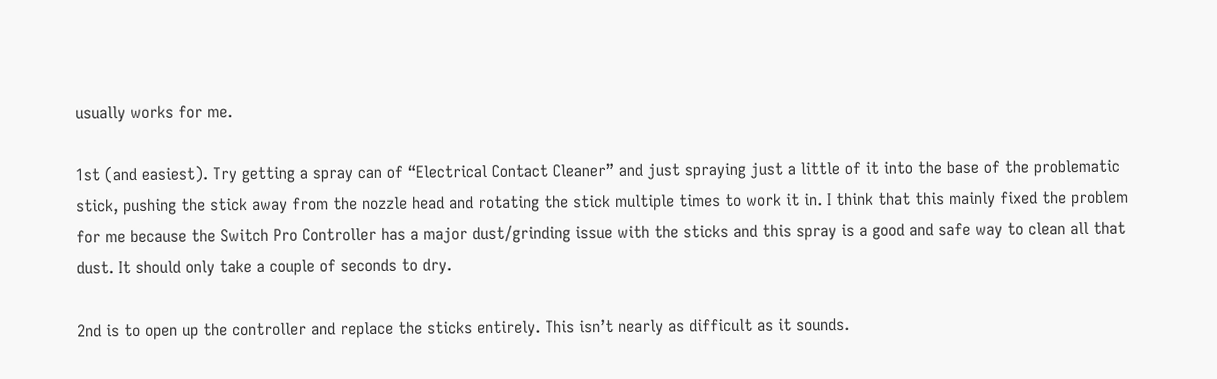usually works for me.

1st (and easiest). Try getting a spray can of “Electrical Contact Cleaner” and just spraying just a little of it into the base of the problematic stick, pushing the stick away from the nozzle head and rotating the stick multiple times to work it in. I think that this mainly fixed the problem for me because the Switch Pro Controller has a major dust/grinding issue with the sticks and this spray is a good and safe way to clean all that dust. It should only take a couple of seconds to dry.

2nd is to open up the controller and replace the sticks entirely. This isn’t nearly as difficult as it sounds.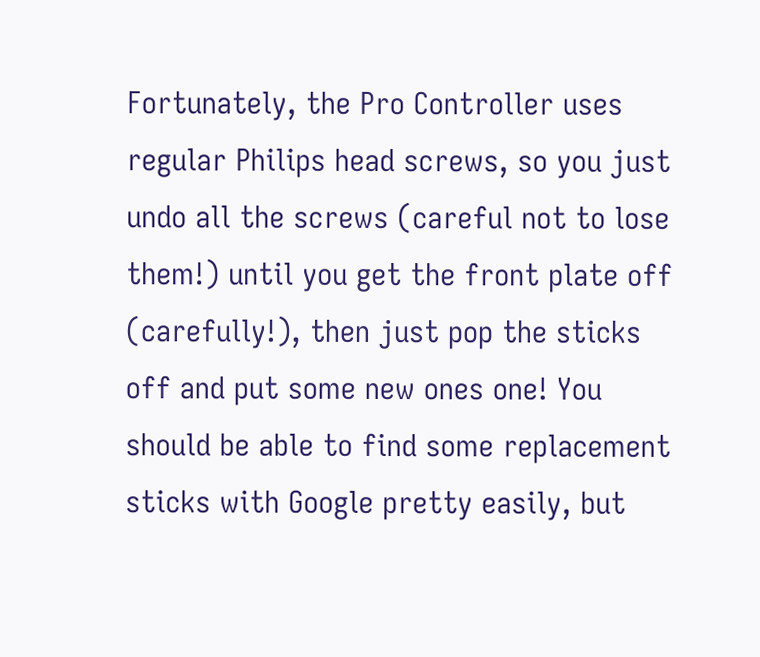Fortunately, the Pro Controller uses regular Philips head screws, so you just undo all the screws (careful not to lose them!) until you get the front plate off (carefully!), then just pop the sticks off and put some new ones one! You should be able to find some replacement sticks with Google pretty easily, but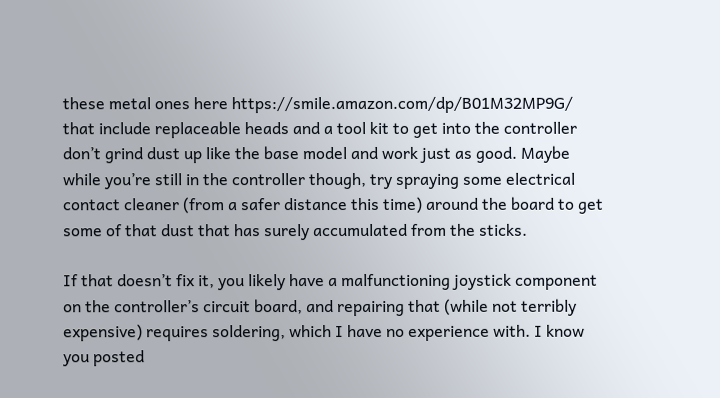these metal ones here https://smile.amazon.com/dp/B01M32MP9G/ that include replaceable heads and a tool kit to get into the controller don’t grind dust up like the base model and work just as good. Maybe while you’re still in the controller though, try spraying some electrical contact cleaner (from a safer distance this time) around the board to get some of that dust that has surely accumulated from the sticks.

If that doesn’t fix it, you likely have a malfunctioning joystick component on the controller’s circuit board, and repairing that (while not terribly expensive) requires soldering, which I have no experience with. I know you posted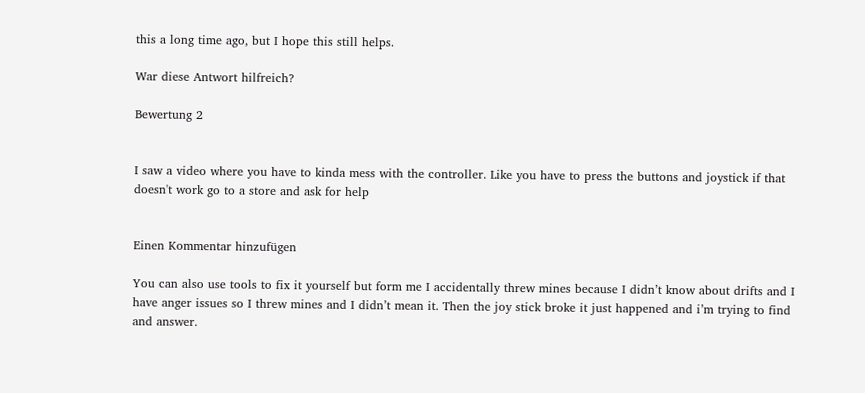this a long time ago, but I hope this still helps.

War diese Antwort hilfreich?

Bewertung 2


I saw a video where you have to kinda mess with the controller. Like you have to press the buttons and joystick if that doesn't work go to a store and ask for help


Einen Kommentar hinzufügen

You can also use tools to fix it yourself but form me I accidentally threw mines because I didn’t know about drifts and I have anger issues so I threw mines and I didn’t mean it. Then the joy stick broke it just happened and i’m trying to find and answer.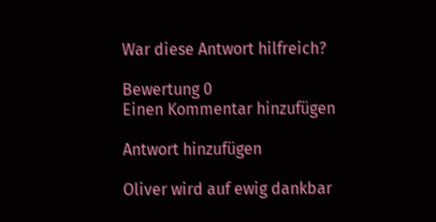War diese Antwort hilfreich?

Bewertung 0
Einen Kommentar hinzufügen

Antwort hinzufügen

Oliver wird auf ewig dankbar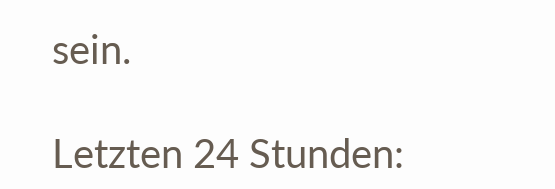sein.

Letzten 24 Stunden: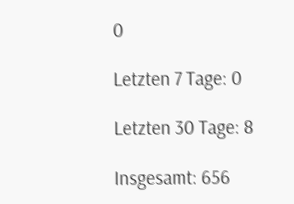0

Letzten 7 Tage: 0

Letzten 30 Tage: 8

Insgesamt: 656